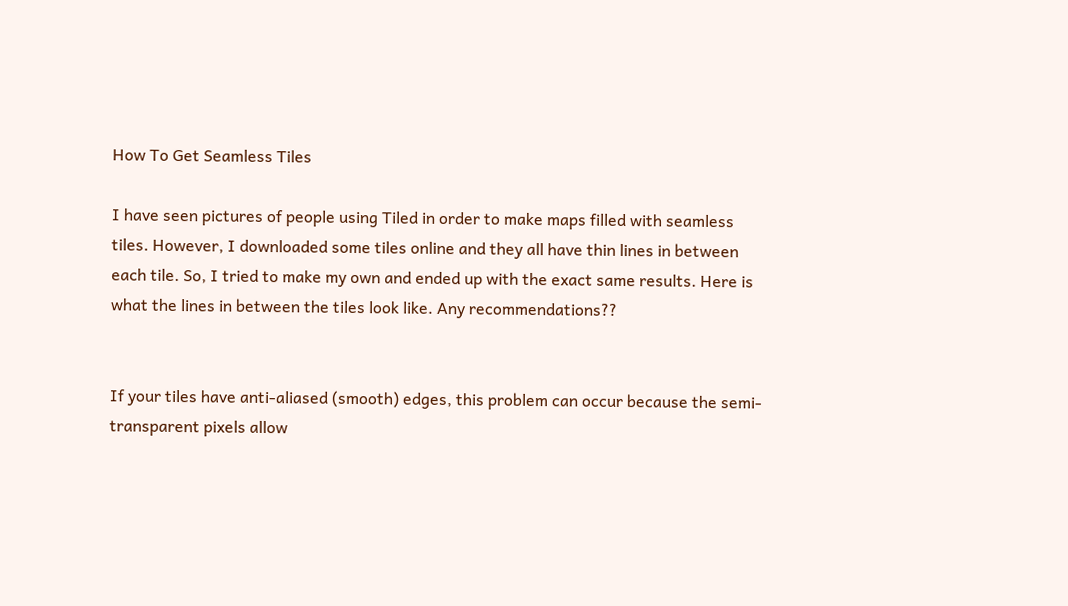How To Get Seamless Tiles

I have seen pictures of people using Tiled in order to make maps filled with seamless tiles. However, I downloaded some tiles online and they all have thin lines in between each tile. So, I tried to make my own and ended up with the exact same results. Here is what the lines in between the tiles look like. Any recommendations??


If your tiles have anti-aliased (smooth) edges, this problem can occur because the semi-transparent pixels allow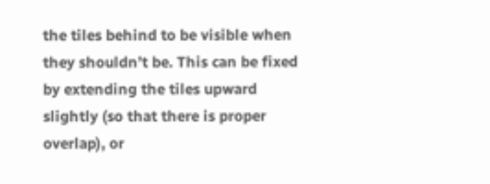the tiles behind to be visible when they shouldn’t be. This can be fixed by extending the tiles upward slightly (so that there is proper overlap), or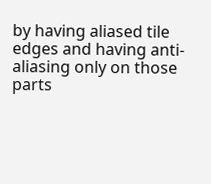by having aliased tile edges and having anti-aliasing only on those parts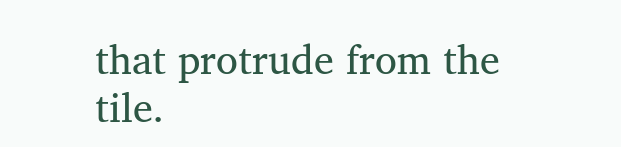that protrude from the tile.